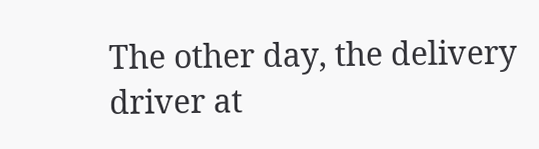The other day, the delivery driver at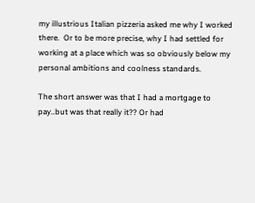my illustrious Italian pizzeria asked me why I worked there.  Or to be more precise, why I had settled for working at a place which was so obviously below my personal ambitions and coolness standards.

The short answer was that I had a mortgage to pay..but was that really it?? Or had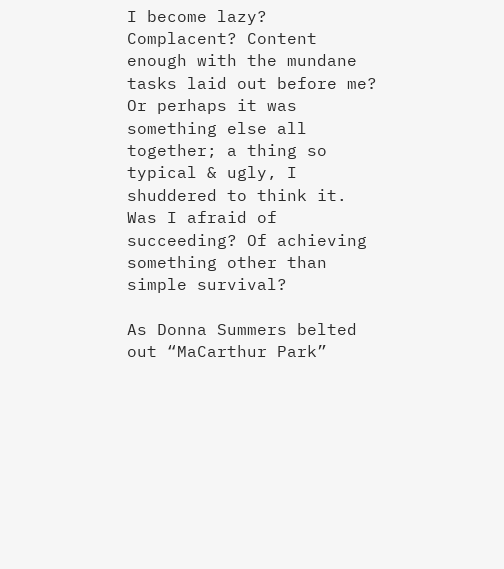I become lazy? Complacent? Content enough with the mundane tasks laid out before me? Or perhaps it was something else all together; a thing so typical & ugly, I shuddered to think it.  Was I afraid of succeeding? Of achieving something other than simple survival?

As Donna Summers belted out “MaCarthur Park”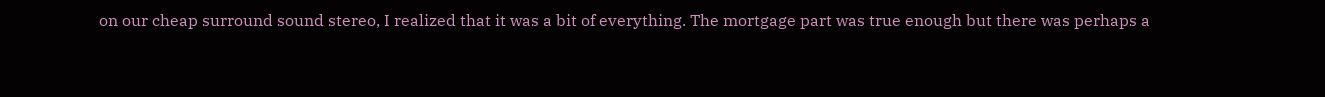on our cheap surround sound stereo, I realized that it was a bit of everything. The mortgage part was true enough but there was perhaps a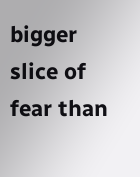bigger slice of fear than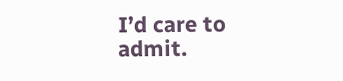I’d care to admit.